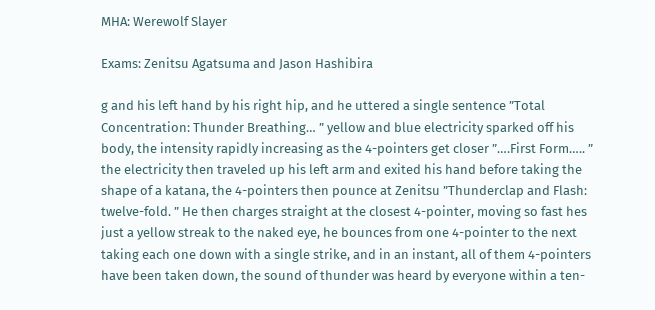MHA: Werewolf Slayer

Exams: Zenitsu Agatsuma and Jason Hashibira

g and his left hand by his right hip, and he uttered a single sentence ”Total Concentration: Thunder Breathing… ” yellow and blue electricity sparked off his body, the intensity rapidly increasing as the 4-pointers get closer ”….First Form….. ” the electricity then traveled up his left arm and exited his hand before taking the shape of a katana, the 4-pointers then pounce at Zenitsu ”Thunderclap and Flash: twelve-fold. ” He then charges straight at the closest 4-pointer, moving so fast hes just a yellow streak to the naked eye, he bounces from one 4-pointer to the next taking each one down with a single strike, and in an instant, all of them 4-pointers have been taken down, the sound of thunder was heard by everyone within a ten-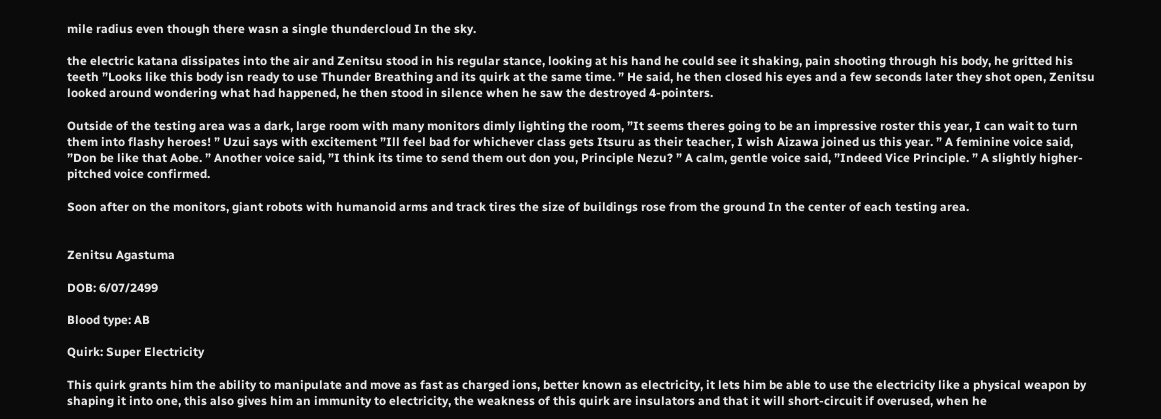mile radius even though there wasn a single thundercloud In the sky.

the electric katana dissipates into the air and Zenitsu stood in his regular stance, looking at his hand he could see it shaking, pain shooting through his body, he gritted his teeth ”Looks like this body isn ready to use Thunder Breathing and its quirk at the same time. ” He said, he then closed his eyes and a few seconds later they shot open, Zenitsu looked around wondering what had happened, he then stood in silence when he saw the destroyed 4-pointers.

Outside of the testing area was a dark, large room with many monitors dimly lighting the room, ”It seems theres going to be an impressive roster this year, I can wait to turn them into flashy heroes! ” Uzui says with excitement ”Ill feel bad for whichever class gets Itsuru as their teacher, I wish Aizawa joined us this year. ” A feminine voice said, ”Don be like that Aobe. ” Another voice said, ”I think its time to send them out don you, Principle Nezu? ” A calm, gentle voice said, ”Indeed Vice Principle. ” A slightly higher-pitched voice confirmed.

Soon after on the monitors, giant robots with humanoid arms and track tires the size of buildings rose from the ground In the center of each testing area.


Zenitsu Agastuma

DOB: 6/07/2499

Blood type: AB

Quirk: Super Electricity

This quirk grants him the ability to manipulate and move as fast as charged ions, better known as electricity, it lets him be able to use the electricity like a physical weapon by shaping it into one, this also gives him an immunity to electricity, the weakness of this quirk are insulators and that it will short-circuit if overused, when he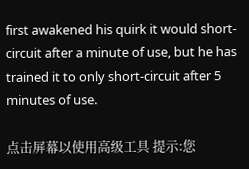first awakened his quirk it would short-circuit after a minute of use, but he has trained it to only short-circuit after 5 minutes of use.

点击屏幕以使用高级工具 提示:您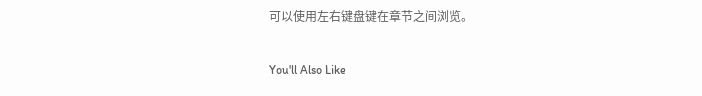可以使用左右键盘键在章节之间浏览。

You'll Also Like